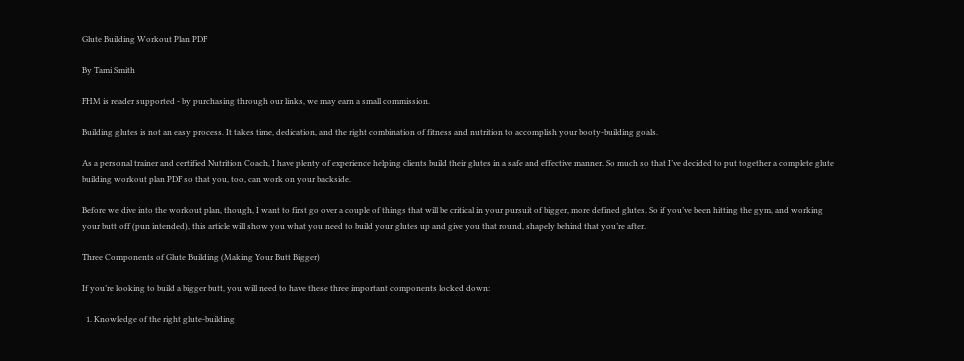Glute Building Workout Plan PDF

By Tami Smith

FHM is reader supported - by purchasing through our links, we may earn a small commission.

Building glutes is not an easy process. It takes time, dedication, and the right combination of fitness and nutrition to accomplish your booty-building goals.

As a personal trainer and certified Nutrition Coach, I have plenty of experience helping clients build their glutes in a safe and effective manner. So much so that I’ve decided to put together a complete glute building workout plan PDF so that you, too, can work on your backside.

Before we dive into the workout plan, though, I want to first go over a couple of things that will be critical in your pursuit of bigger, more defined glutes. So if you’ve been hitting the gym, and working your butt off (pun intended), this article will show you what you need to build your glutes up and give you that round, shapely behind that you’re after.

Three Components of Glute Building (Making Your Butt Bigger)

If you’re looking to build a bigger butt, you will need to have these three important components locked down:

  1. Knowledge of the right glute-building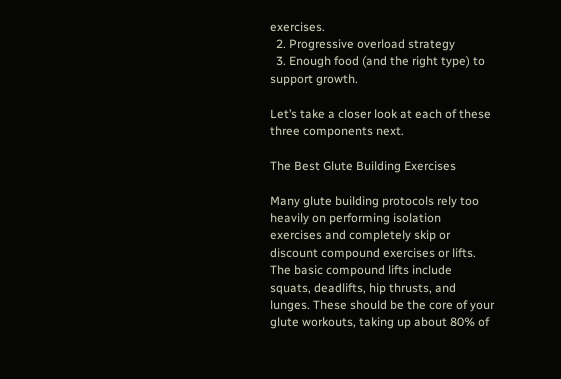exercises.
  2. Progressive overload strategy
  3. Enough food (and the right type) to support growth.

Let’s take a closer look at each of these three components next.

The Best Glute Building Exercises

Many glute building protocols rely too heavily on performing isolation exercises and completely skip or discount compound exercises or lifts. The basic compound lifts include squats, deadlifts, hip thrusts, and lunges. These should be the core of your glute workouts, taking up about 80% of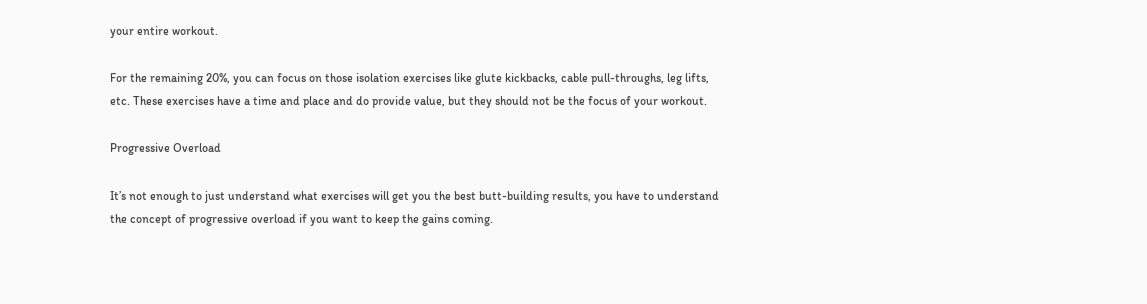your entire workout.

For the remaining 20%, you can focus on those isolation exercises like glute kickbacks, cable pull-throughs, leg lifts, etc. These exercises have a time and place and do provide value, but they should not be the focus of your workout.

Progressive Overload

It’s not enough to just understand what exercises will get you the best butt-building results, you have to understand the concept of progressive overload if you want to keep the gains coming.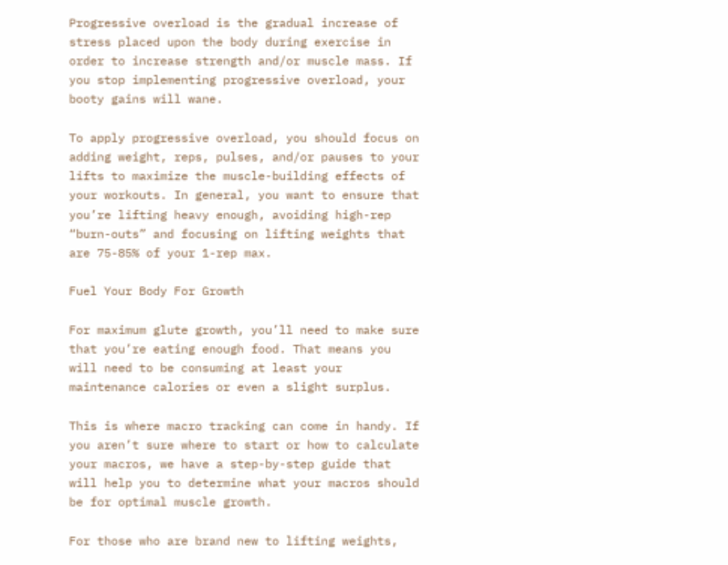Progressive overload is the gradual increase of stress placed upon the body during exercise in order to increase strength and/or muscle mass. If you stop implementing progressive overload, your booty gains will wane.

To apply progressive overload, you should focus on adding weight, reps, pulses, and/or pauses to your lifts to maximize the muscle-building effects of your workouts. In general, you want to ensure that you’re lifting heavy enough, avoiding high-rep “burn-outs” and focusing on lifting weights that are 75-85% of your 1-rep max.

Fuel Your Body For Growth

For maximum glute growth, you’ll need to make sure that you’re eating enough food. That means you will need to be consuming at least your maintenance calories or even a slight surplus.

This is where macro tracking can come in handy. If you aren’t sure where to start or how to calculate your macros, we have a step-by-step guide that will help you to determine what your macros should be for optimal muscle growth.

For those who are brand new to lifting weights,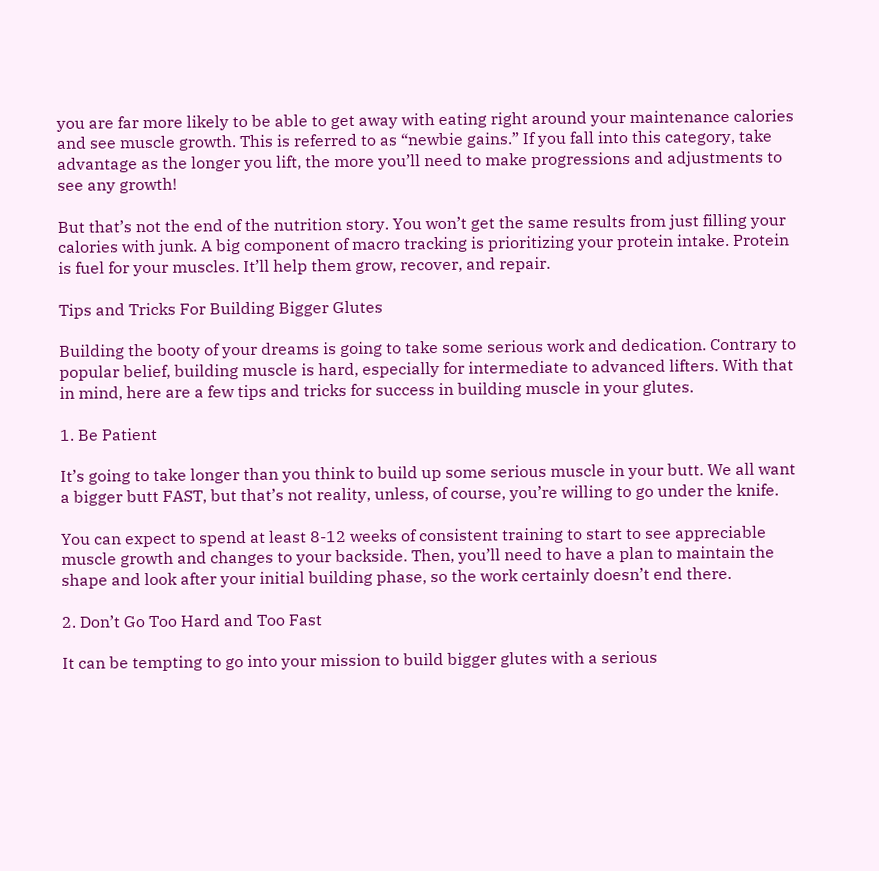you are far more likely to be able to get away with eating right around your maintenance calories and see muscle growth. This is referred to as “newbie gains.” If you fall into this category, take advantage as the longer you lift, the more you’ll need to make progressions and adjustments to see any growth!

But that’s not the end of the nutrition story. You won’t get the same results from just filling your calories with junk. A big component of macro tracking is prioritizing your protein intake. Protein is fuel for your muscles. It’ll help them grow, recover, and repair.

Tips and Tricks For Building Bigger Glutes

Building the booty of your dreams is going to take some serious work and dedication. Contrary to popular belief, building muscle is hard, especially for intermediate to advanced lifters. With that in mind, here are a few tips and tricks for success in building muscle in your glutes.

1. Be Patient

It’s going to take longer than you think to build up some serious muscle in your butt. We all want a bigger butt FAST, but that’s not reality, unless, of course, you’re willing to go under the knife.

You can expect to spend at least 8-12 weeks of consistent training to start to see appreciable muscle growth and changes to your backside. Then, you’ll need to have a plan to maintain the shape and look after your initial building phase, so the work certainly doesn’t end there.

2. Don’t Go Too Hard and Too Fast

It can be tempting to go into your mission to build bigger glutes with a serious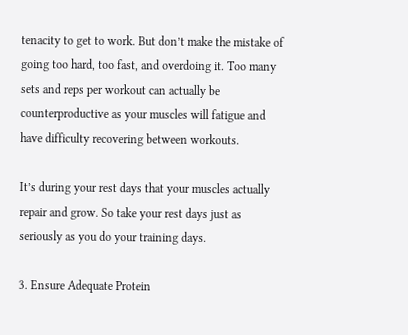tenacity to get to work. But don’t make the mistake of going too hard, too fast, and overdoing it. Too many sets and reps per workout can actually be counterproductive as your muscles will fatigue and have difficulty recovering between workouts.

It’s during your rest days that your muscles actually repair and grow. So take your rest days just as seriously as you do your training days.

3. Ensure Adequate Protein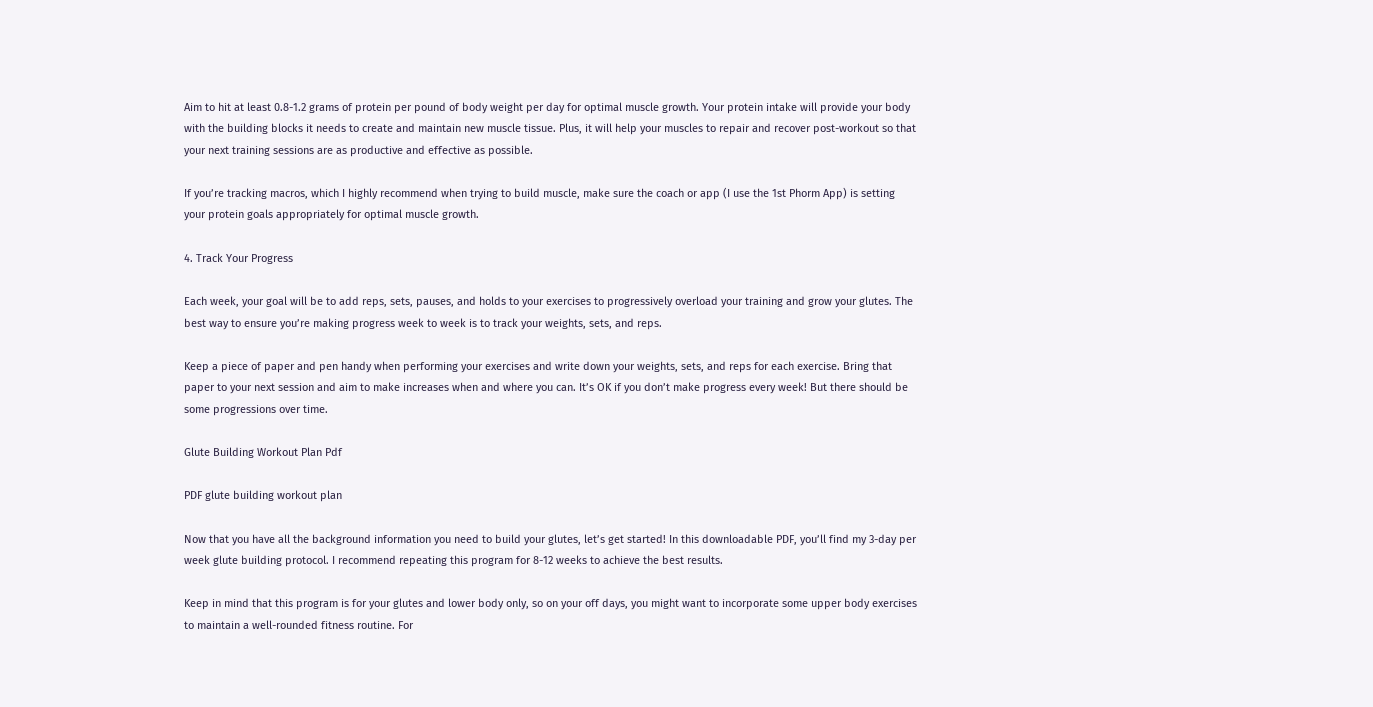Aim to hit at least 0.8-1.2 grams of protein per pound of body weight per day for optimal muscle growth. Your protein intake will provide your body with the building blocks it needs to create and maintain new muscle tissue. Plus, it will help your muscles to repair and recover post-workout so that your next training sessions are as productive and effective as possible.

If you’re tracking macros, which I highly recommend when trying to build muscle, make sure the coach or app (I use the 1st Phorm App) is setting your protein goals appropriately for optimal muscle growth.

4. Track Your Progress

Each week, your goal will be to add reps, sets, pauses, and holds to your exercises to progressively overload your training and grow your glutes. The best way to ensure you’re making progress week to week is to track your weights, sets, and reps.

Keep a piece of paper and pen handy when performing your exercises and write down your weights, sets, and reps for each exercise. Bring that paper to your next session and aim to make increases when and where you can. It’s OK if you don’t make progress every week! But there should be some progressions over time.

Glute Building Workout Plan Pdf

PDF glute building workout plan

Now that you have all the background information you need to build your glutes, let’s get started! In this downloadable PDF, you’ll find my 3-day per week glute building protocol. I recommend repeating this program for 8-12 weeks to achieve the best results.

Keep in mind that this program is for your glutes and lower body only, so on your off days, you might want to incorporate some upper body exercises to maintain a well-rounded fitness routine. For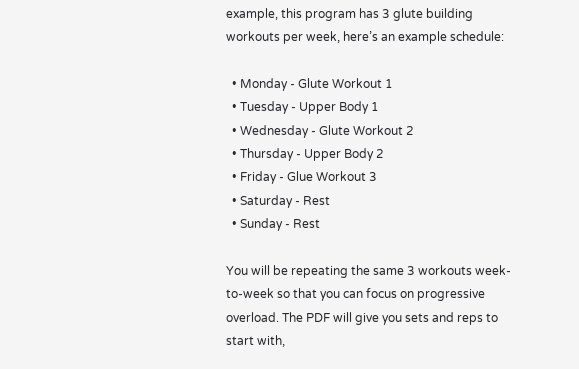example, this program has 3 glute building workouts per week, here’s an example schedule:

  • Monday - Glute Workout 1
  • Tuesday - Upper Body 1
  • Wednesday - Glute Workout 2
  • Thursday - Upper Body 2
  • Friday - Glue Workout 3
  • Saturday - Rest
  • Sunday - Rest

You will be repeating the same 3 workouts week-to-week so that you can focus on progressive overload. The PDF will give you sets and reps to start with,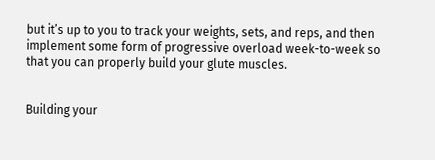but it’s up to you to track your weights, sets, and reps, and then implement some form of progressive overload week-to-week so that you can properly build your glute muscles.


Building your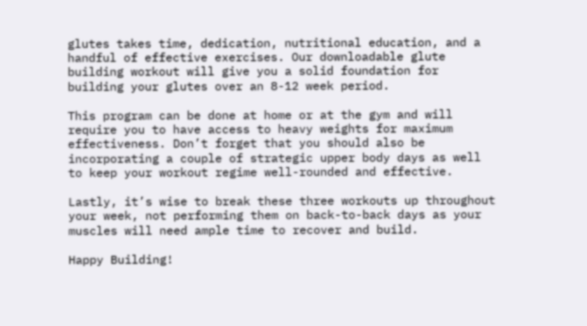glutes takes time, dedication, nutritional education, and a handful of effective exercises. Our downloadable glute building workout will give you a solid foundation for building your glutes over an 8-12 week period.

This program can be done at home or at the gym and will require you to have access to heavy weights for maximum effectiveness. Don’t forget that you should also be incorporating a couple of strategic upper body days as well to keep your workout regime well-rounded and effective.

Lastly, it’s wise to break these three workouts up throughout your week, not performing them on back-to-back days as your muscles will need ample time to recover and build.

Happy Building!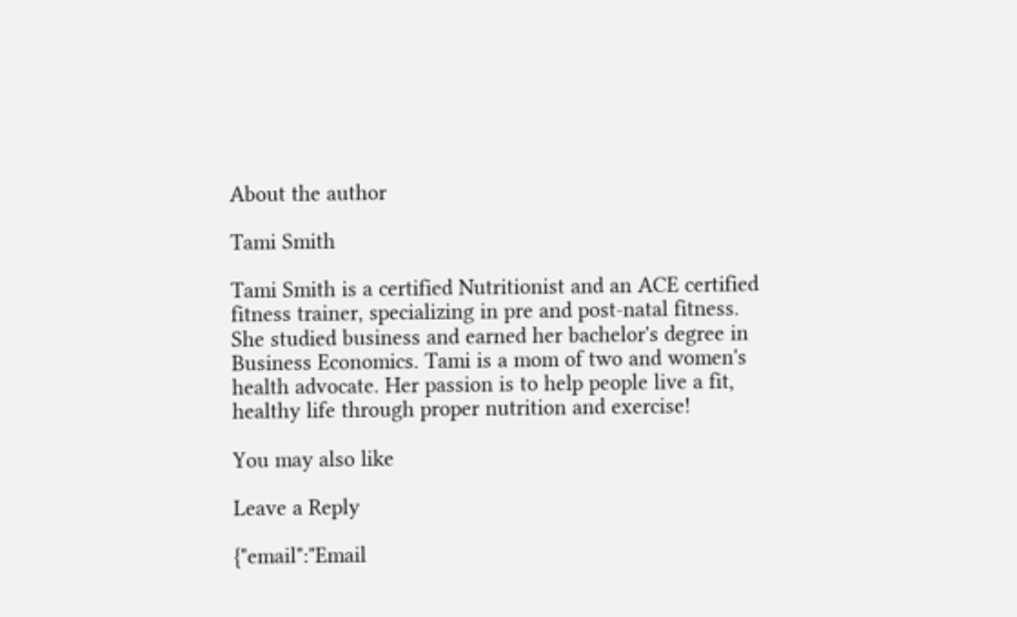About the author

Tami Smith

Tami Smith is a certified Nutritionist and an ACE certified fitness trainer, specializing in pre and post-natal fitness. She studied business and earned her bachelor's degree in Business Economics. Tami is a mom of two and women's health advocate. Her passion is to help people live a fit, healthy life through proper nutrition and exercise!

You may also like

Leave a Reply

{"email":"Email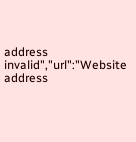address invalid","url":"Website address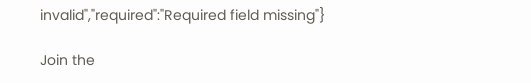invalid","required":"Required field missing"}

Join the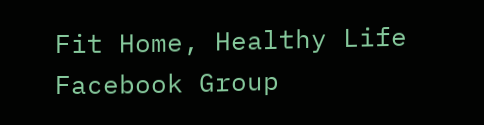Fit Home, Healthy Life Facebook Group